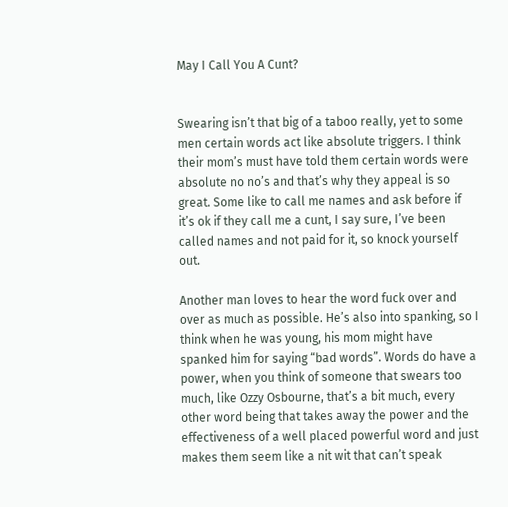May I Call You A Cunt?


Swearing isn’t that big of a taboo really, yet to some men certain words act like absolute triggers. I think their mom’s must have told them certain words were absolute no no’s and that’s why they appeal is so great. Some like to call me names and ask before if it’s ok if they call me a cunt, I say sure, I’ve been called names and not paid for it, so knock yourself out.

Another man loves to hear the word fuck over and over as much as possible. He’s also into spanking, so I think when he was young, his mom might have spanked him for saying “bad words”. Words do have a power, when you think of someone that swears too much, like Ozzy Osbourne, that’s a bit much, every other word being that takes away the power and the effectiveness of a well placed powerful word and just makes them seem like a nit wit that can’t speak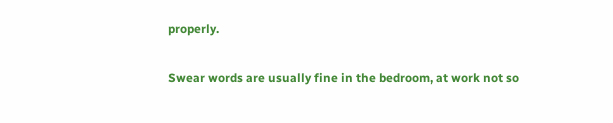properly.

Swear words are usually fine in the bedroom, at work not so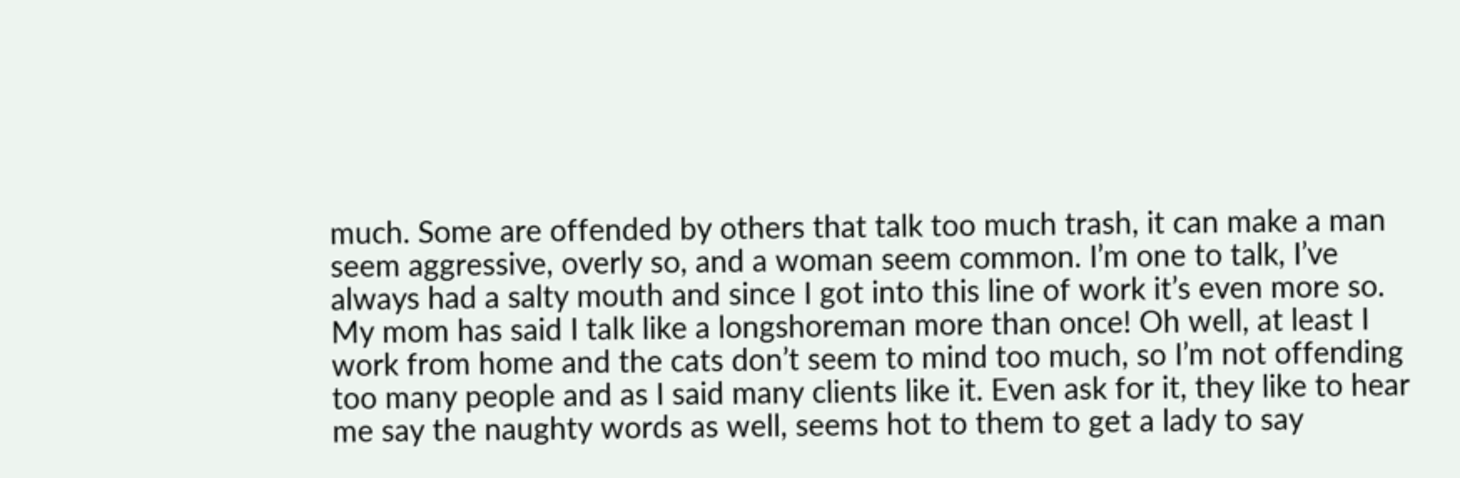much. Some are offended by others that talk too much trash, it can make a man seem aggressive, overly so, and a woman seem common. I’m one to talk, I’ve always had a salty mouth and since I got into this line of work it’s even more so. My mom has said I talk like a longshoreman more than once! Oh well, at least I work from home and the cats don’t seem to mind too much, so I’m not offending too many people and as I said many clients like it. Even ask for it, they like to hear me say the naughty words as well, seems hot to them to get a lady to say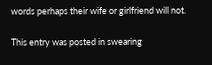words perhaps their wife or girlfriend will not.

This entry was posted in swearing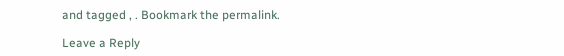and tagged , . Bookmark the permalink.

Leave a Reply